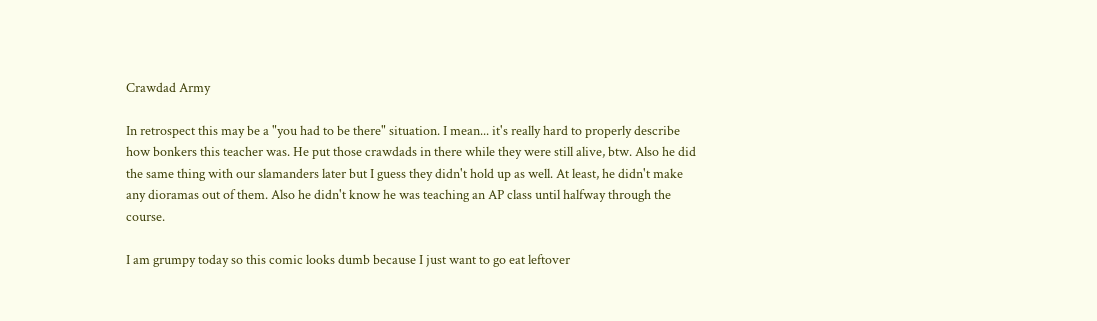Crawdad Army

In retrospect this may be a "you had to be there" situation. I mean... it's really hard to properly describe how bonkers this teacher was. He put those crawdads in there while they were still alive, btw. Also he did the same thing with our slamanders later but I guess they didn't hold up as well. At least, he didn't make any dioramas out of them. Also he didn't know he was teaching an AP class until halfway through the course.

I am grumpy today so this comic looks dumb because I just want to go eat leftover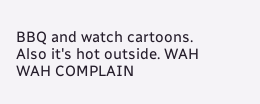BBQ and watch cartoons. Also it's hot outside. WAH WAH COMPLAIN